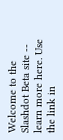Welcome to the Slashdot Beta site -- learn more here. Use the link in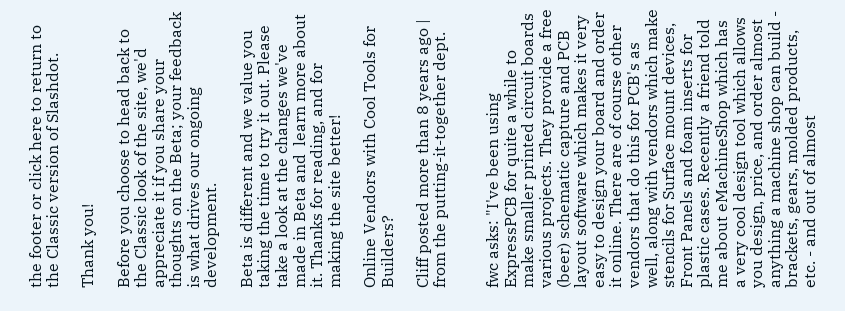the footer or click here to return to the Classic version of Slashdot.

Thank you!

Before you choose to head back to the Classic look of the site, we'd appreciate it if you share your thoughts on the Beta; your feedback is what drives our ongoing development.

Beta is different and we value you taking the time to try it out. Please take a look at the changes we've made in Beta and  learn more about it. Thanks for reading, and for making the site better!

Online Vendors with Cool Tools for Builders?

Cliff posted more than 8 years ago | from the putting-it-together dept.


fwc asks: "I've been using ExpressPCB for quite a while to make smaller printed circuit boards various projects. They provide a free (beer) schematic capture and PCB layout software which makes it very easy to design your board and order it online. There are of course other vendors that do this for PCB's as well, along with vendors which make stencils for Surface mount devices, Front Panels and foam inserts for plastic cases. Recently a friend told me about eMachineShop which has a very cool design tool which allows you design, price, and order almost anything a machine shop can build - brackets, gears, molded products, etc. - and out of almost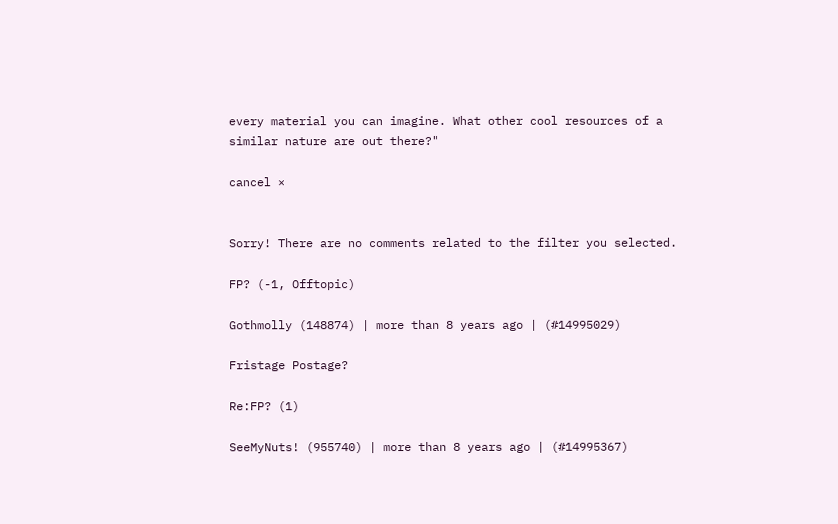every material you can imagine. What other cool resources of a similar nature are out there?"

cancel ×


Sorry! There are no comments related to the filter you selected.

FP? (-1, Offtopic)

Gothmolly (148874) | more than 8 years ago | (#14995029)

Fristage Postage?

Re:FP? (1)

SeeMyNuts! (955740) | more than 8 years ago | (#14995367)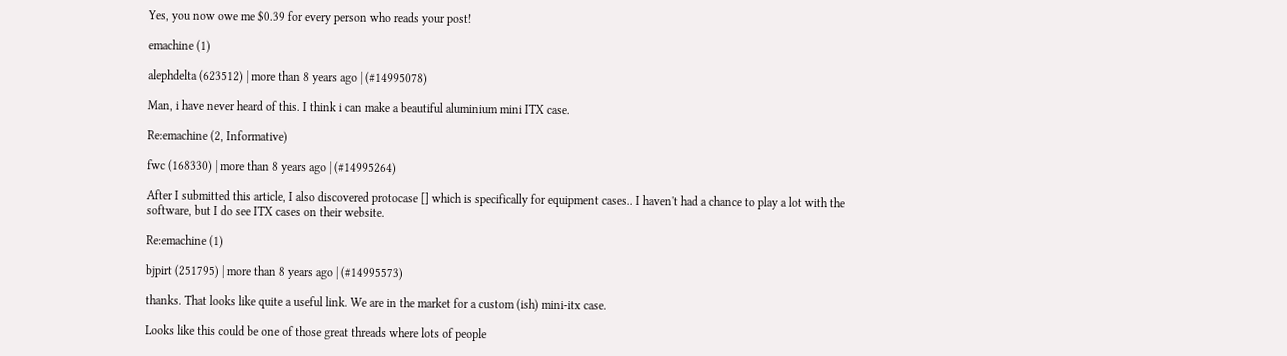Yes, you now owe me $0.39 for every person who reads your post!

emachine (1)

alephdelta (623512) | more than 8 years ago | (#14995078)

Man, i have never heard of this. I think i can make a beautiful aluminium mini ITX case.

Re:emachine (2, Informative)

fwc (168330) | more than 8 years ago | (#14995264)

After I submitted this article, I also discovered protocase [] which is specifically for equipment cases.. I haven't had a chance to play a lot with the software, but I do see ITX cases on their website.

Re:emachine (1)

bjpirt (251795) | more than 8 years ago | (#14995573)

thanks. That looks like quite a useful link. We are in the market for a custom (ish) mini-itx case.

Looks like this could be one of those great threads where lots of people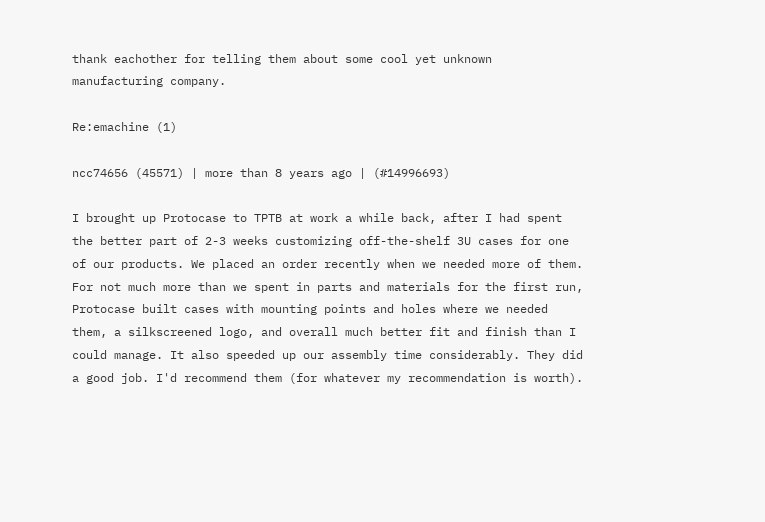thank eachother for telling them about some cool yet unknown manufacturing company.

Re:emachine (1)

ncc74656 (45571) | more than 8 years ago | (#14996693)

I brought up Protocase to TPTB at work a while back, after I had spent the better part of 2-3 weeks customizing off-the-shelf 3U cases for one of our products. We placed an order recently when we needed more of them. For not much more than we spent in parts and materials for the first run, Protocase built cases with mounting points and holes where we needed them, a silkscreened logo, and overall much better fit and finish than I could manage. It also speeded up our assembly time considerably. They did a good job. I'd recommend them (for whatever my recommendation is worth).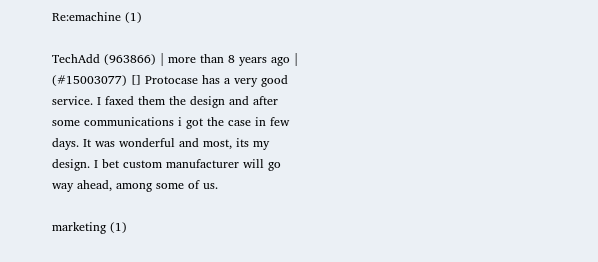Re:emachine (1)

TechAdd (963866) | more than 8 years ago | (#15003077) [] Protocase has a very good service. I faxed them the design and after some communications i got the case in few days. It was wonderful and most, its my design. I bet custom manufacturer will go way ahead, among some of us.

marketing (1)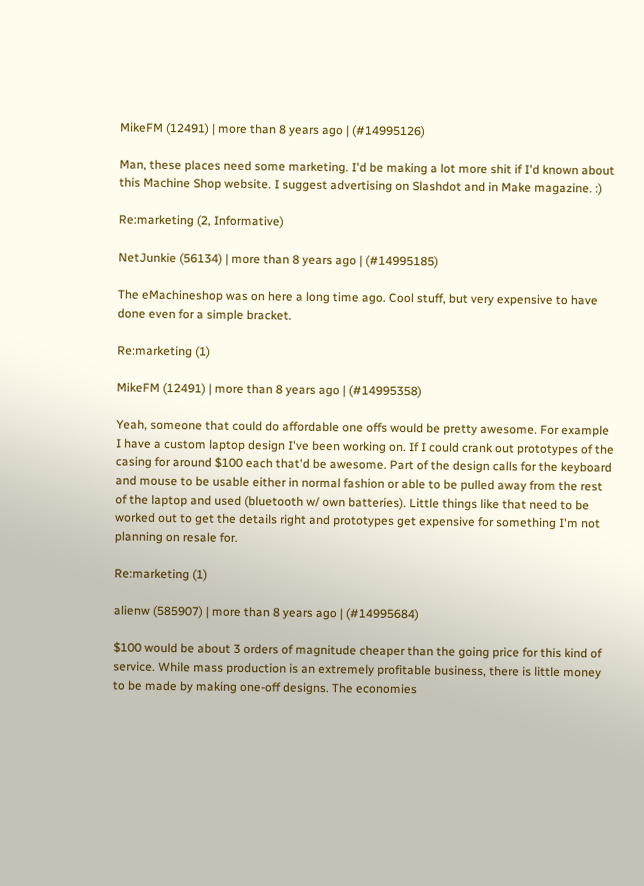MikeFM (12491) | more than 8 years ago | (#14995126)

Man, these places need some marketing. I'd be making a lot more shit if I'd known about this Machine Shop website. I suggest advertising on Slashdot and in Make magazine. :)

Re:marketing (2, Informative)

NetJunkie (56134) | more than 8 years ago | (#14995185)

The eMachineshop was on here a long time ago. Cool stuff, but very expensive to have done even for a simple bracket.

Re:marketing (1)

MikeFM (12491) | more than 8 years ago | (#14995358)

Yeah, someone that could do affordable one offs would be pretty awesome. For example I have a custom laptop design I've been working on. If I could crank out prototypes of the casing for around $100 each that'd be awesome. Part of the design calls for the keyboard and mouse to be usable either in normal fashion or able to be pulled away from the rest of the laptop and used (bluetooth w/ own batteries). Little things like that need to be worked out to get the details right and prototypes get expensive for something I'm not planning on resale for.

Re:marketing (1)

alienw (585907) | more than 8 years ago | (#14995684)

$100 would be about 3 orders of magnitude cheaper than the going price for this kind of service. While mass production is an extremely profitable business, there is little money to be made by making one-off designs. The economies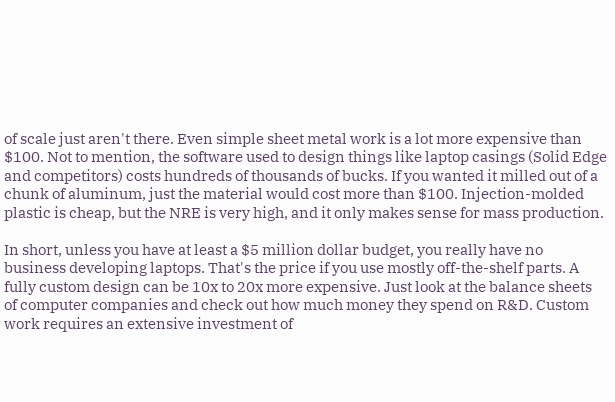of scale just aren't there. Even simple sheet metal work is a lot more expensive than $100. Not to mention, the software used to design things like laptop casings (Solid Edge and competitors) costs hundreds of thousands of bucks. If you wanted it milled out of a chunk of aluminum, just the material would cost more than $100. Injection-molded plastic is cheap, but the NRE is very high, and it only makes sense for mass production.

In short, unless you have at least a $5 million dollar budget, you really have no business developing laptops. That's the price if you use mostly off-the-shelf parts. A fully custom design can be 10x to 20x more expensive. Just look at the balance sheets of computer companies and check out how much money they spend on R&D. Custom work requires an extensive investment of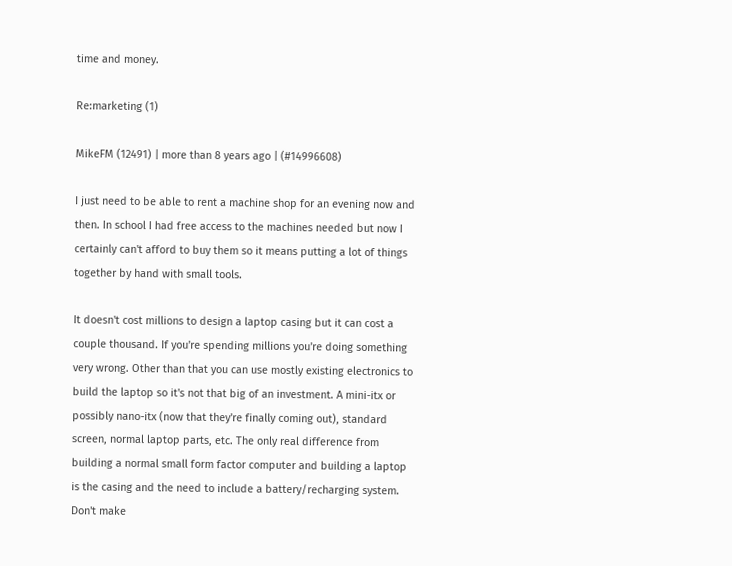time and money.

Re:marketing (1)

MikeFM (12491) | more than 8 years ago | (#14996608)

I just need to be able to rent a machine shop for an evening now and then. In school I had free access to the machines needed but now I certainly can't afford to buy them so it means putting a lot of things together by hand with small tools.

It doesn't cost millions to design a laptop casing but it can cost a couple thousand. If you're spending millions you're doing something very wrong. Other than that you can use mostly existing electronics to build the laptop so it's not that big of an investment. A mini-itx or possibly nano-itx (now that they're finally coming out), standard screen, normal laptop parts, etc. The only real difference from building a normal small form factor computer and building a laptop is the casing and the need to include a battery/recharging system. Don't make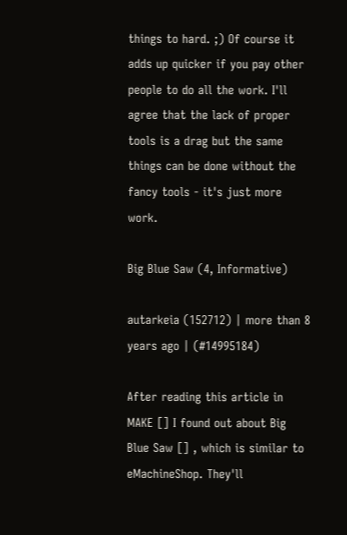things to hard. ;) Of course it adds up quicker if you pay other people to do all the work. I'll agree that the lack of proper tools is a drag but the same things can be done without the fancy tools - it's just more work.

Big Blue Saw (4, Informative)

autarkeia (152712) | more than 8 years ago | (#14995184)

After reading this article in MAKE [] I found out about Big Blue Saw [] , which is similar to eMachineShop. They'll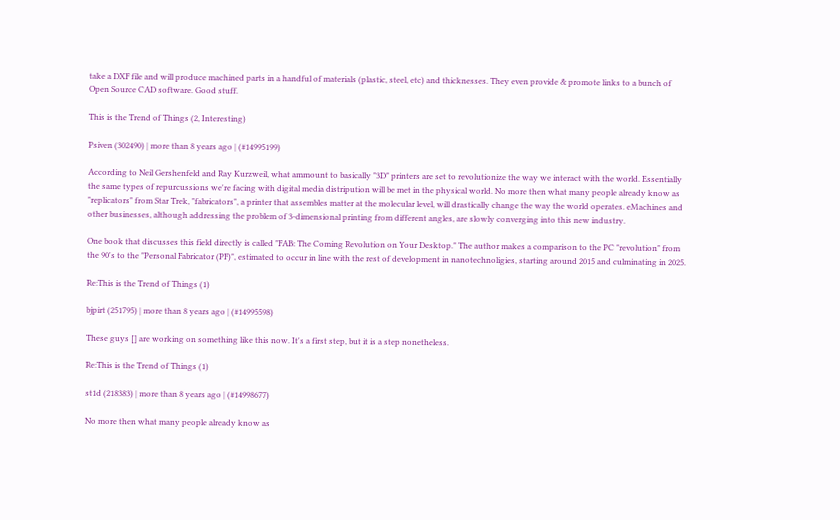take a DXF file and will produce machined parts in a handful of materials (plastic, steel, etc) and thicknesses. They even provide & promote links to a bunch of Open Source CAD software. Good stuff.

This is the Trend of Things (2, Interesting)

Psiven (302490) | more than 8 years ago | (#14995199)

According to Neil Gershenfeld and Ray Kurzweil, what ammount to basically "3D" printers are set to revolutionize the way we interact with the world. Essentially the same types of repurcussions we're facing with digital media distripution will be met in the physical world. No more then what many people already know as "replicators" from Star Trek, "fabricators", a printer that assembles matter at the molecular level, will drastically change the way the world operates. eMachines and other businesses, although addressing the problem of 3-dimensional printing from different angles, are slowly converging into this new industry.

One book that discusses this field directly is called "FAB: The Coming Revolution on Your Desktop." The author makes a comparison to the PC "revolution" from the 90's to the "Personal Fabricator (PF)", estimated to occur in line with the rest of development in nanotechnoligies, starting around 2015 and culminating in 2025.

Re:This is the Trend of Things (1)

bjpirt (251795) | more than 8 years ago | (#14995598)

These guys [] are working on something like this now. It's a first step, but it is a step nonetheless.

Re:This is the Trend of Things (1)

st1d (218383) | more than 8 years ago | (#14998677)

No more then what many people already know as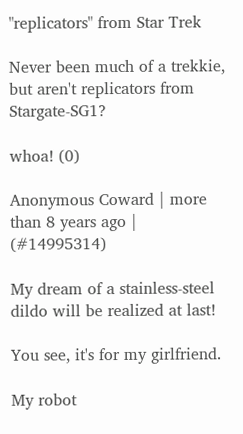"replicators" from Star Trek

Never been much of a trekkie, but aren't replicators from Stargate-SG1?

whoa! (0)

Anonymous Coward | more than 8 years ago | (#14995314)

My dream of a stainless-steel dildo will be realized at last!

You see, it's for my girlfriend.

My robot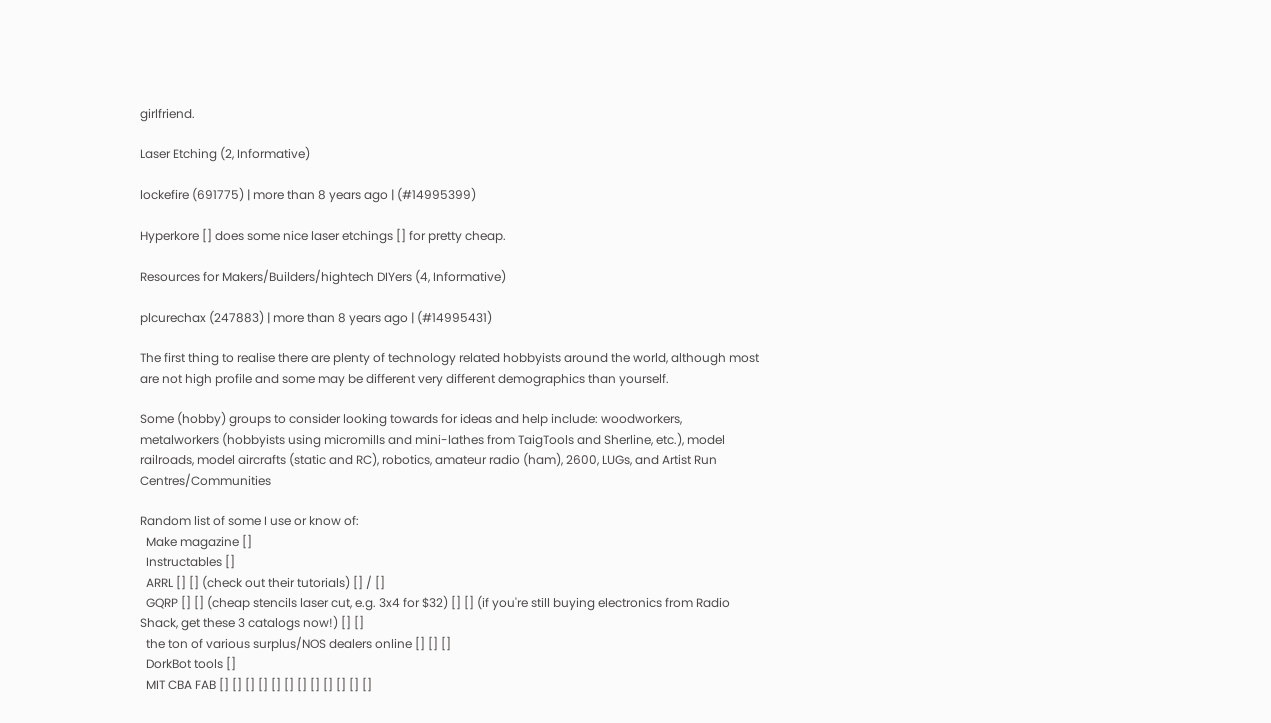girlfriend.

Laser Etching (2, Informative)

lockefire (691775) | more than 8 years ago | (#14995399)

Hyperkore [] does some nice laser etchings [] for pretty cheap.

Resources for Makers/Builders/hightech DIYers (4, Informative)

plcurechax (247883) | more than 8 years ago | (#14995431)

The first thing to realise there are plenty of technology related hobbyists around the world, although most are not high profile and some may be different very different demographics than yourself.

Some (hobby) groups to consider looking towards for ideas and help include: woodworkers, metalworkers (hobbyists using micromills and mini-lathes from TaigTools and Sherline, etc.), model railroads, model aircrafts (static and RC), robotics, amateur radio (ham), 2600, LUGs, and Artist Run Centres/Communities

Random list of some I use or know of:
  Make magazine []
  Instructables []
  ARRL [] [] (check out their tutorials) [] / []
  GQRP [] [] (cheap stencils laser cut, e.g. 3x4 for $32) [] [] (if you're still buying electronics from Radio Shack, get these 3 catalogs now!) [] []
  the ton of various surplus/NOS dealers online [] [] []
  DorkBot tools []
  MIT CBA FAB [] [] [] [] [] [] [] [] [] [] [] []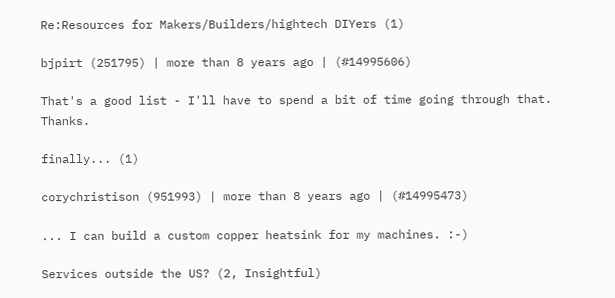Re:Resources for Makers/Builders/hightech DIYers (1)

bjpirt (251795) | more than 8 years ago | (#14995606)

That's a good list - I'll have to spend a bit of time going through that. Thanks.

finally... (1)

corychristison (951993) | more than 8 years ago | (#14995473)

... I can build a custom copper heatsink for my machines. :-)

Services outside the US? (2, Insightful)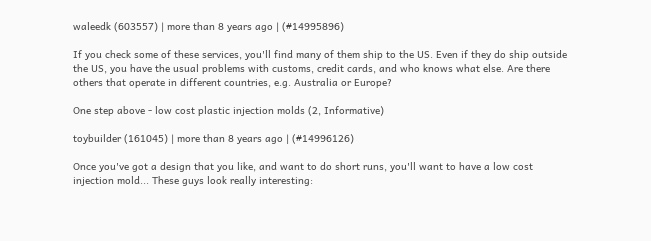waleedk (603557) | more than 8 years ago | (#14995896)

If you check some of these services, you'll find many of them ship to the US. Even if they do ship outside the US, you have the usual problems with customs, credit cards, and who knows what else. Are there others that operate in different countries, e.g. Australia or Europe?

One step above - low cost plastic injection molds (2, Informative)

toybuilder (161045) | more than 8 years ago | (#14996126)

Once you've got a design that you like, and want to do short runs, you'll want to have a low cost injection mold... These guys look really interesting: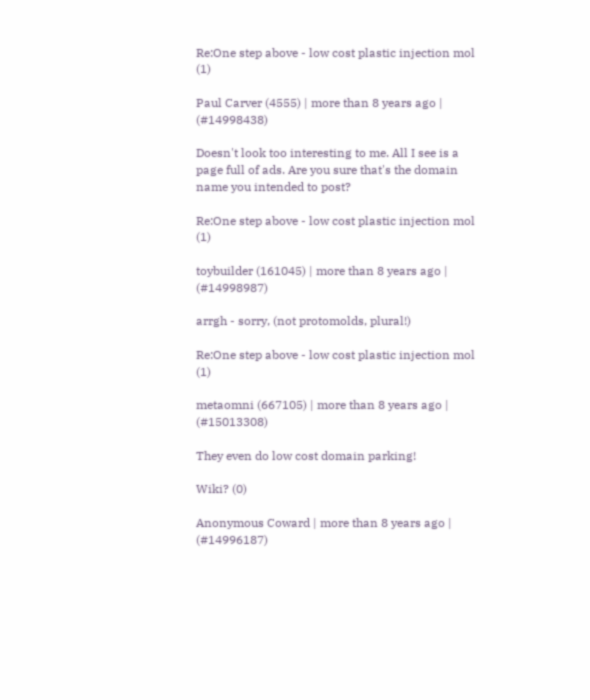Re:One step above - low cost plastic injection mol (1)

Paul Carver (4555) | more than 8 years ago | (#14998438)

Doesn't look too interesting to me. All I see is a page full of ads. Are you sure that's the domain name you intended to post?

Re:One step above - low cost plastic injection mol (1)

toybuilder (161045) | more than 8 years ago | (#14998987)

arrgh - sorry, (not protomolds, plural!)

Re:One step above - low cost plastic injection mol (1)

metaomni (667105) | more than 8 years ago | (#15013308)

They even do low cost domain parking!

Wiki? (0)

Anonymous Coward | more than 8 years ago | (#14996187)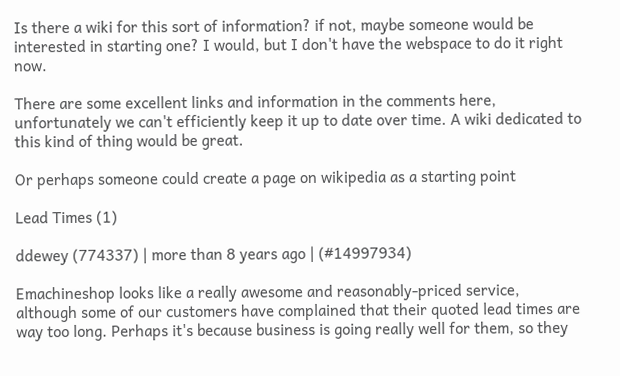Is there a wiki for this sort of information? if not, maybe someone would be interested in starting one? I would, but I don't have the webspace to do it right now.

There are some excellent links and information in the comments here, unfortunately we can't efficiently keep it up to date over time. A wiki dedicated to this kind of thing would be great.

Or perhaps someone could create a page on wikipedia as a starting point

Lead Times (1)

ddewey (774337) | more than 8 years ago | (#14997934)

Emachineshop looks like a really awesome and reasonably-priced service, although some of our customers have complained that their quoted lead times are way too long. Perhaps it's because business is going really well for them, so they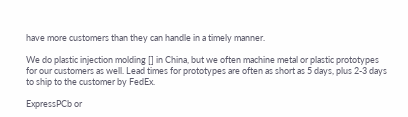have more customers than they can handle in a timely manner.

We do plastic injection molding [] in China, but we often machine metal or plastic prototypes for our customers as well. Lead times for prototypes are often as short as 5 days, plus 2-3 days to ship to the customer by FedEx.

ExpressPCb or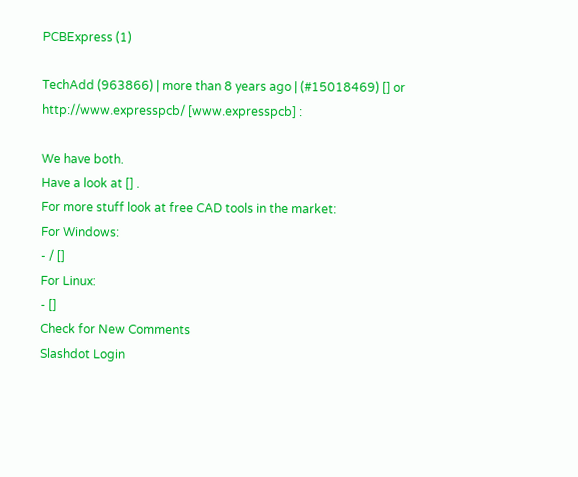PCBExpress (1)

TechAdd (963866) | more than 8 years ago | (#15018469) [] or http://www.expresspcb/ [www.expresspcb] :

We have both.
Have a look at [] .
For more stuff look at free CAD tools in the market:
For Windows:
- / []
For Linux:
- []
Check for New Comments
Slashdot Login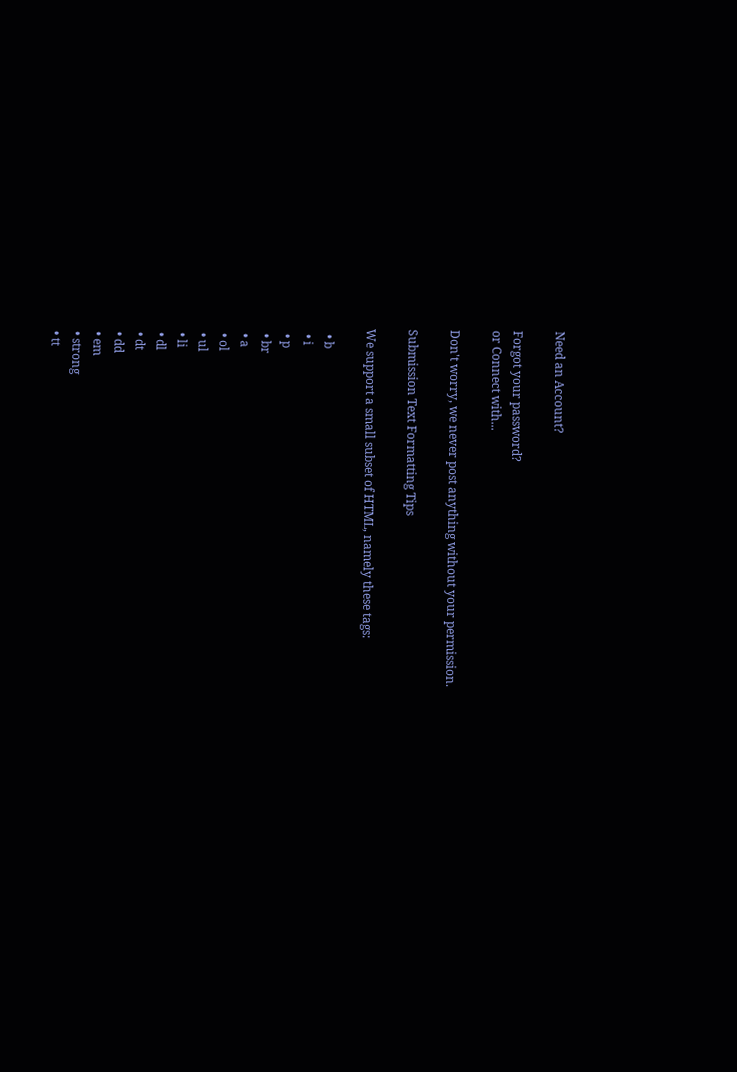Need an Account?

Forgot your password?
or Connect with...

Don't worry, we never post anything without your permission.

Submission Text Formatting Tips

We support a small subset of HTML, namely these tags:

  • b
  • i
  • p
  • br
  • a
  • ol
  • ul
  • li
  • dl
  • dt
  • dd
  • em
  • strong
  • tt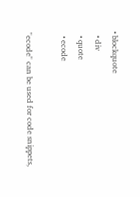• blockquote
  • div
  • quote
  • ecode

"ecode" can be used for code snippets,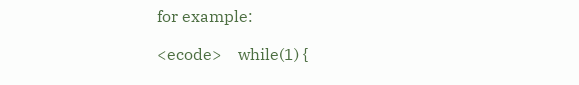for example:

<ecode>    while(1) {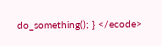do_something(); } </ecode>